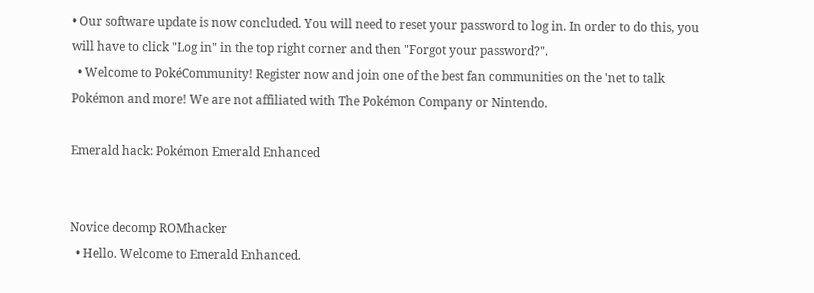• Our software update is now concluded. You will need to reset your password to log in. In order to do this, you will have to click "Log in" in the top right corner and then "Forgot your password?".
  • Welcome to PokéCommunity! Register now and join one of the best fan communities on the 'net to talk Pokémon and more! We are not affiliated with The Pokémon Company or Nintendo.

Emerald hack: Pokémon Emerald Enhanced


Novice decomp ROMhacker
  • Hello. Welcome to Emerald Enhanced.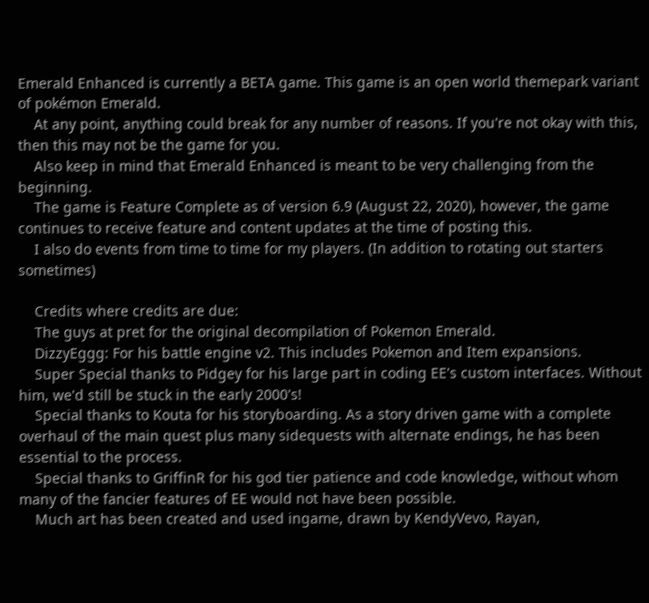Emerald Enhanced is currently a BETA game. This game is an open world themepark variant of pokémon Emerald.
    At any point, anything could break for any number of reasons. If you're not okay with this, then this may not be the game for you.
    Also keep in mind that Emerald Enhanced is meant to be very challenging from the beginning.
    The game is Feature Complete as of version 6.9 (August 22, 2020), however, the game continues to receive feature and content updates at the time of posting this.
    I also do events from time to time for my players. (In addition to rotating out starters sometimes)

    Credits where credits are due:
    The guys at pret for the original decompilation of Pokemon Emerald.
    DizzyEggg: For his battle engine v2. This includes Pokemon and Item expansions.
    Super Special thanks to Pidgey for his large part in coding EE's custom interfaces. Without him, we'd still be stuck in the early 2000's!
    Special thanks to Kouta for his storyboarding. As a story driven game with a complete overhaul of the main quest plus many sidequests with alternate endings, he has been essential to the process.
    Special thanks to GriffinR for his god tier patience and code knowledge, without whom many of the fancier features of EE would not have been possible.
    Much art has been created and used ingame, drawn by KendyVevo, Rayan,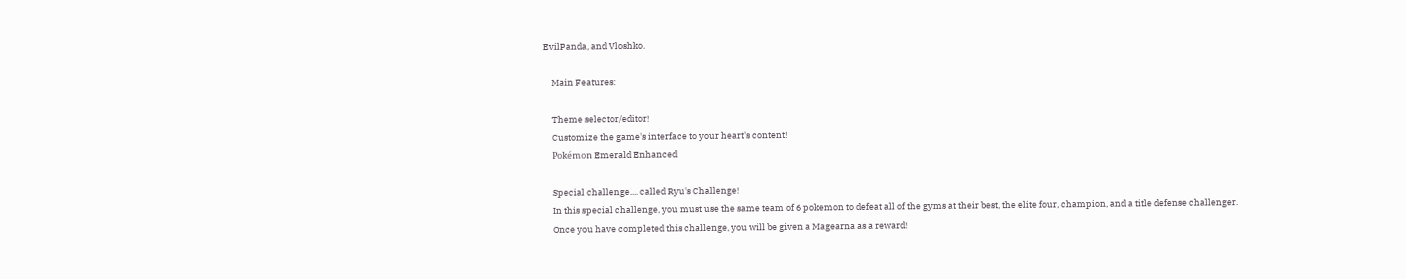EvilPanda, and Vloshko.

    Main Features:

    Theme selector/editor!
    Customize the game's interface to your heart's content!
    Pokémon Emerald Enhanced

    Special challenge.... called Ryu's Challenge!
    In this special challenge, you must use the same team of 6 pokemon to defeat all of the gyms at their best, the elite four, champion, and a title defense challenger.
    Once you have completed this challenge, you will be given a Magearna as a reward!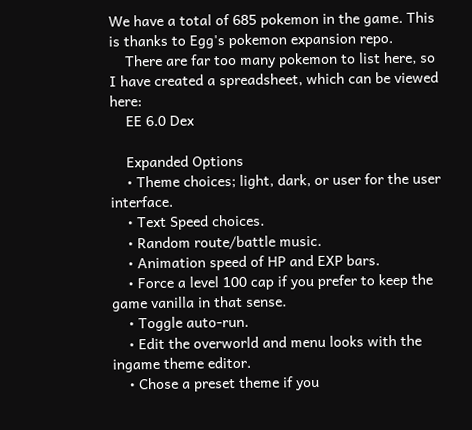We have a total of 685 pokemon in the game. This is thanks to Egg's pokemon expansion repo.
    There are far too many pokemon to list here, so I have created a spreadsheet, which can be viewed here:
    EE 6.0 Dex

    Expanded Options
    • Theme choices; light, dark, or user for the user interface.
    • Text Speed choices.
    • Random route/battle music.
    • Animation speed of HP and EXP bars.
    • Force a level 100 cap if you prefer to keep the game vanilla in that sense.
    • Toggle auto-run.
    • Edit the overworld and menu looks with the ingame theme editor.
    • Chose a preset theme if you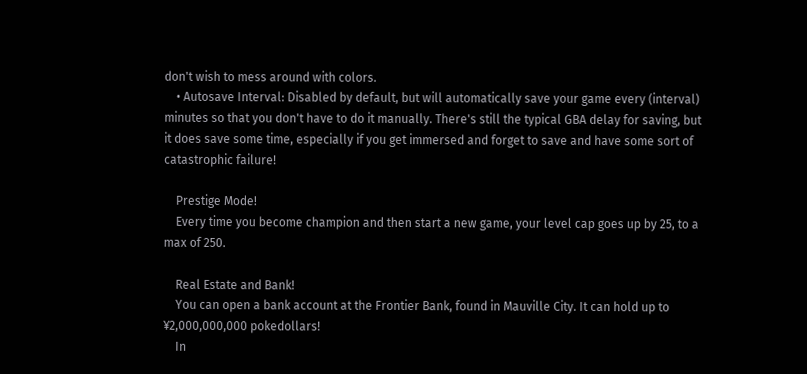don't wish to mess around with colors.
    • Autosave Interval: Disabled by default, but will automatically save your game every (interval) minutes so that you don't have to do it manually. There's still the typical GBA delay for saving, but it does save some time, especially if you get immersed and forget to save and have some sort of catastrophic failure!

    Prestige Mode!
    Every time you become champion and then start a new game, your level cap goes up by 25, to a max of 250.

    Real Estate and Bank!
    You can open a bank account at the Frontier Bank, found in Mauville City. It can hold up to ¥2,000,000,000 pokedollars!
    In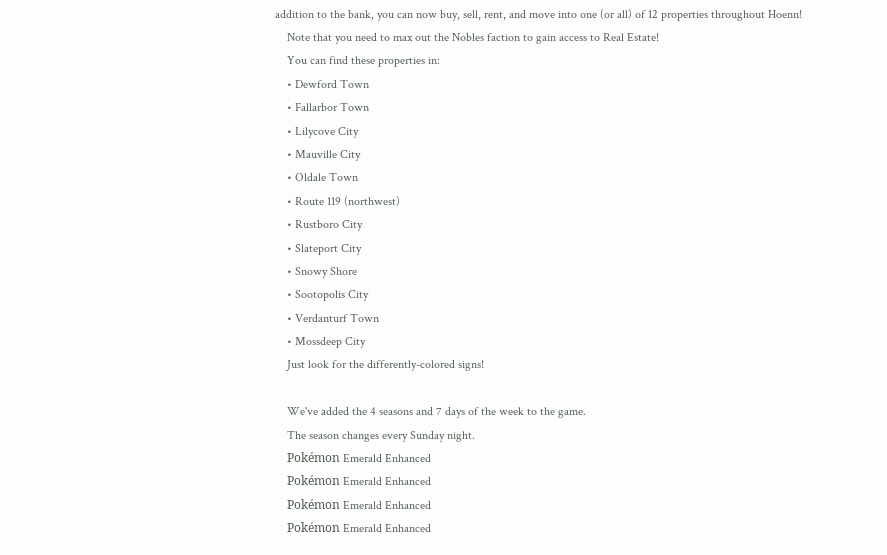addition to the bank, you can now buy, sell, rent, and move into one (or all) of 12 properties throughout Hoenn!
    Note that you need to max out the Nobles faction to gain access to Real Estate!
    You can find these properties in:
    • Dewford Town
    • Fallarbor Town
    • Lilycove City
    • Mauville City
    • Oldale Town
    • Route 119 (northwest)
    • Rustboro City
    • Slateport City
    • Snowy Shore
    • Sootopolis City
    • Verdanturf Town
    • Mossdeep City
    Just look for the differently-colored signs!

    We've added the 4 seasons and 7 days of the week to the game.
    The season changes every Sunday night.
    Pokémon Emerald Enhanced
    Pokémon Emerald Enhanced
    Pokémon Emerald Enhanced
    Pokémon Emerald Enhanced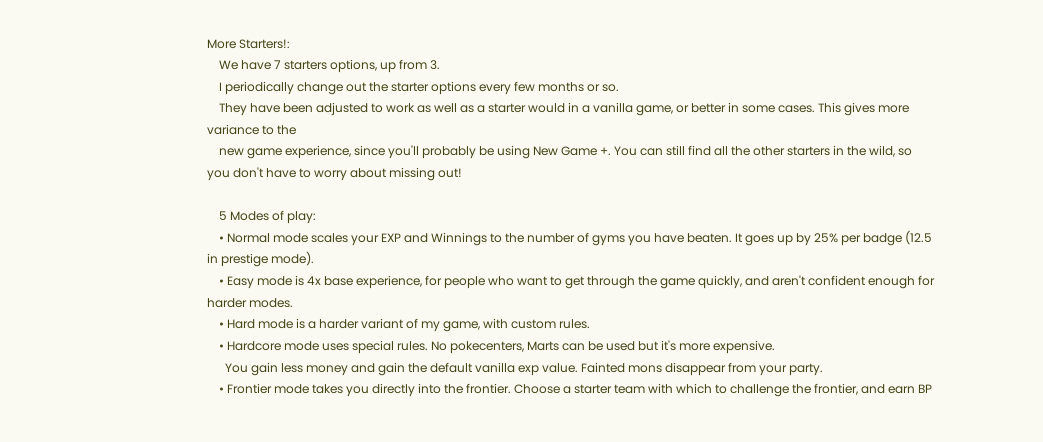More Starters!:
    We have 7 starters options, up from 3.
    I periodically change out the starter options every few months or so.
    They have been adjusted to work as well as a starter would in a vanilla game, or better in some cases. This gives more variance to the
    new game experience, since you'll probably be using New Game +. You can still find all the other starters in the wild, so you don't have to worry about missing out!

    5 Modes of play:
    • Normal mode scales your EXP and Winnings to the number of gyms you have beaten. It goes up by 25% per badge (12.5 in prestige mode).
    • Easy mode is 4x base experience, for people who want to get through the game quickly, and aren't confident enough for harder modes.
    • Hard mode is a harder variant of my game, with custom rules.
    • Hardcore mode uses special rules. No pokecenters, Marts can be used but it's more expensive.
      You gain less money and gain the default vanilla exp value. Fainted mons disappear from your party.
    • Frontier mode takes you directly into the frontier. Choose a starter team with which to challenge the frontier, and earn BP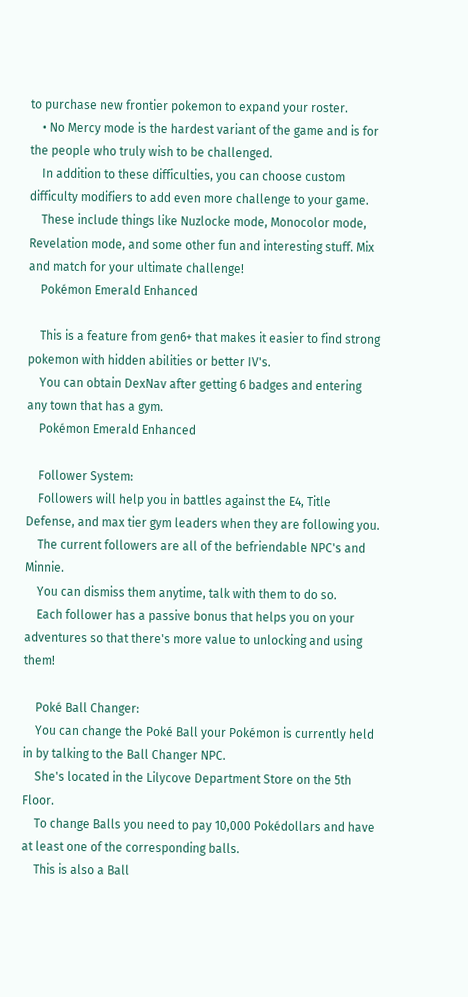to purchase new frontier pokemon to expand your roster.
    • No Mercy mode is the hardest variant of the game and is for the people who truly wish to be challenged.
    In addition to these difficulties, you can choose custom difficulty modifiers to add even more challenge to your game.
    These include things like Nuzlocke mode, Monocolor mode, Revelation mode, and some other fun and interesting stuff. Mix and match for your ultimate challenge!
    Pokémon Emerald Enhanced

    This is a feature from gen6+ that makes it easier to find strong pokemon with hidden abilities or better IV's.
    You can obtain DexNav after getting 6 badges and entering any town that has a gym.
    Pokémon Emerald Enhanced

    Follower System:
    Followers will help you in battles against the E4, Title Defense, and max tier gym leaders when they are following you.
    The current followers are all of the befriendable NPC's and Minnie.
    You can dismiss them anytime, talk with them to do so.
    Each follower has a passive bonus that helps you on your adventures so that there's more value to unlocking and using them!

    Poké Ball Changer:
    You can change the Poké Ball your Pokémon is currently held in by talking to the Ball Changer NPC.
    She's located in the Lilycove Department Store on the 5th Floor.
    To change Balls you need to pay 10,000 Pokédollars and have at least one of the corresponding balls.
    This is also a Ball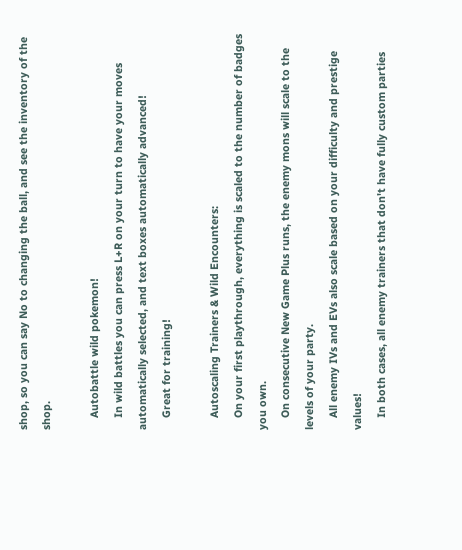shop, so you can say No to changing the ball, and see the inventory of the shop.

    Autobattle wild pokemon!
    In wild battles you can press L+R on your turn to have your moves automatically selected, and text boxes automatically advanced!
    Great for training!

    Autoscaling Trainers & Wild Encounters:
    On your first playthrough, everything is scaled to the number of badges you own.
    On consecutive New Game Plus runs, the enemy mons will scale to the levels of your party.
    All enemy IVs and EVs also scale based on your difficulty and prestige values!
    In both cases, all enemy trainers that don't have fully custom parties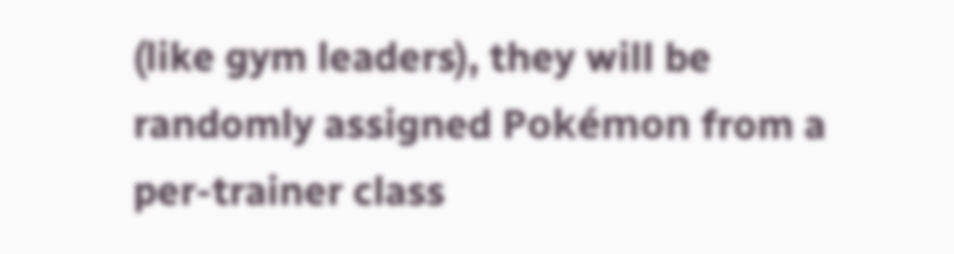(like gym leaders), they will be randomly assigned Pokémon from a per-trainer class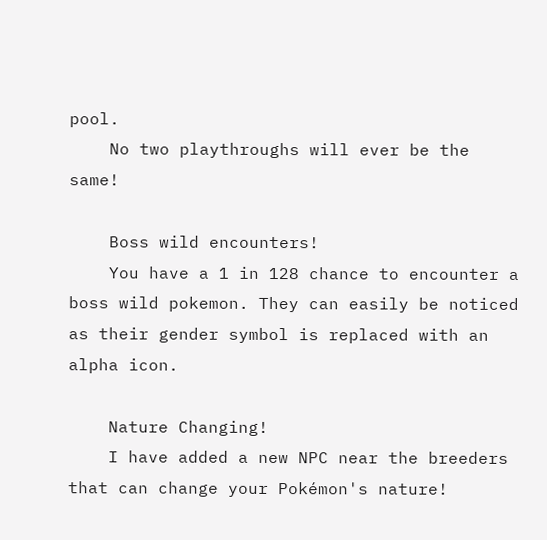pool.
    No two playthroughs will ever be the same!

    Boss wild encounters!
    You have a 1 in 128 chance to encounter a boss wild pokemon. They can easily be noticed as their gender symbol is replaced with an alpha icon.

    Nature Changing!
    I have added a new NPC near the breeders that can change your Pokémon's nature!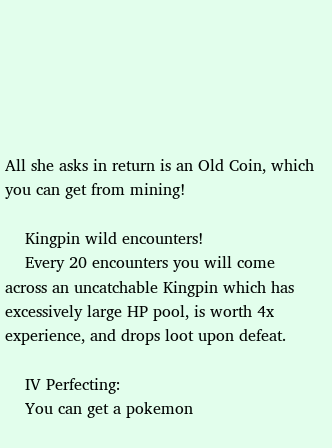All she asks in return is an Old Coin, which you can get from mining!

    Kingpin wild encounters!
    Every 20 encounters you will come across an uncatchable Kingpin which has excessively large HP pool, is worth 4x experience, and drops loot upon defeat.

    IV Perfecting:
    You can get a pokemon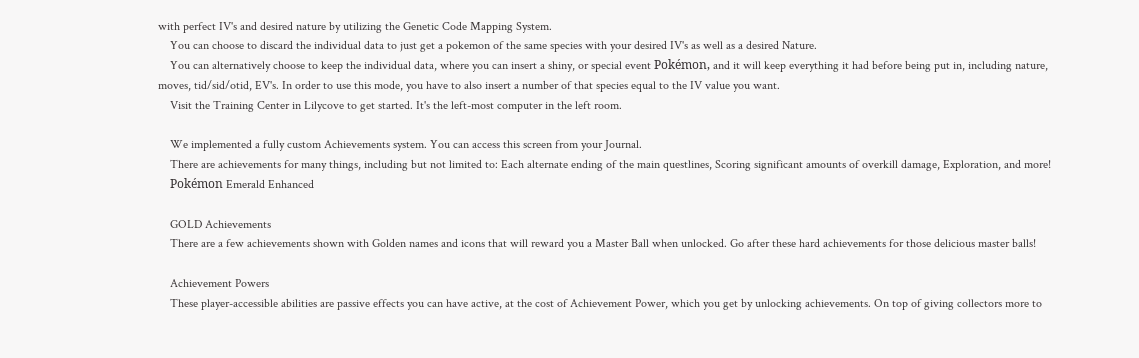with perfect IV's and desired nature by utilizing the Genetic Code Mapping System.
    You can choose to discard the individual data to just get a pokemon of the same species with your desired IV's as well as a desired Nature.
    You can alternatively choose to keep the individual data, where you can insert a shiny, or special event Pokémon, and it will keep everything it had before being put in, including nature, moves, tid/sid/otid, EV's. In order to use this mode, you have to also insert a number of that species equal to the IV value you want.
    Visit the Training Center in Lilycove to get started. It's the left-most computer in the left room.

    We implemented a fully custom Achievements system. You can access this screen from your Journal.
    There are achievements for many things, including but not limited to: Each alternate ending of the main questlines, Scoring significant amounts of overkill damage, Exploration, and more!
    Pokémon Emerald Enhanced

    GOLD Achievements
    There are a few achievements shown with Golden names and icons that will reward you a Master Ball when unlocked. Go after these hard achievements for those delicious master balls!

    Achievement Powers
    These player-accessible abilities are passive effects you can have active, at the cost of Achievement Power, which you get by unlocking achievements. On top of giving collectors more to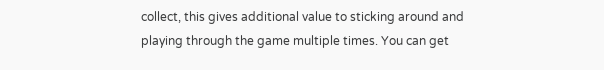collect, this gives additional value to sticking around and playing through the game multiple times. You can get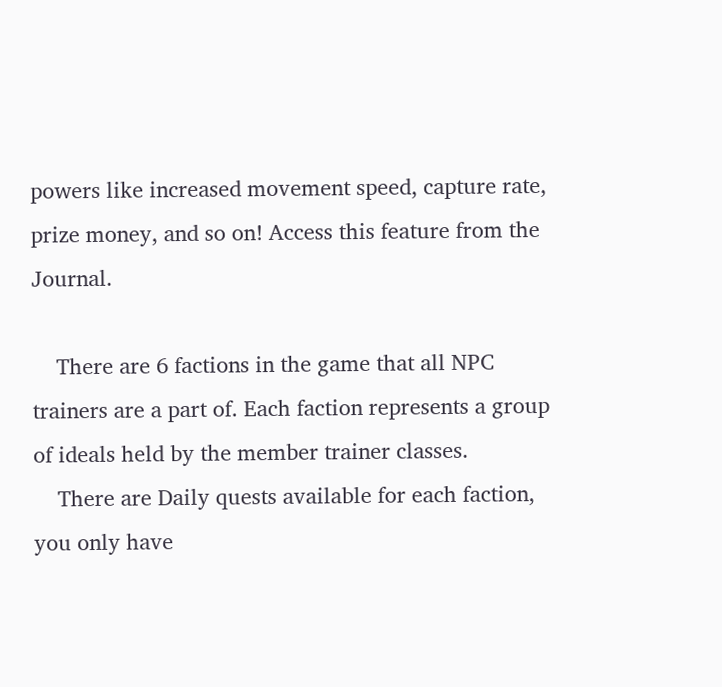powers like increased movement speed, capture rate, prize money, and so on! Access this feature from the Journal.

    There are 6 factions in the game that all NPC trainers are a part of. Each faction represents a group of ideals held by the member trainer classes.
    There are Daily quests available for each faction, you only have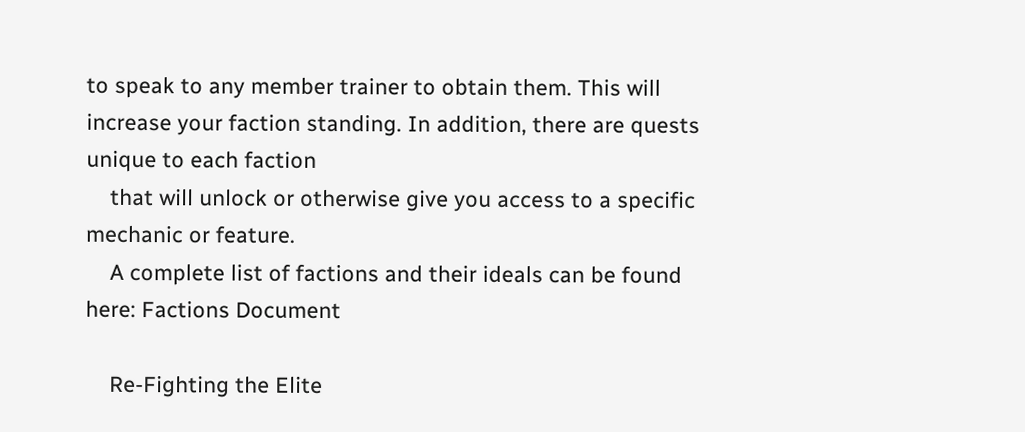to speak to any member trainer to obtain them. This will increase your faction standing. In addition, there are quests unique to each faction
    that will unlock or otherwise give you access to a specific mechanic or feature.
    A complete list of factions and their ideals can be found here: Factions Document

    Re-Fighting the Elite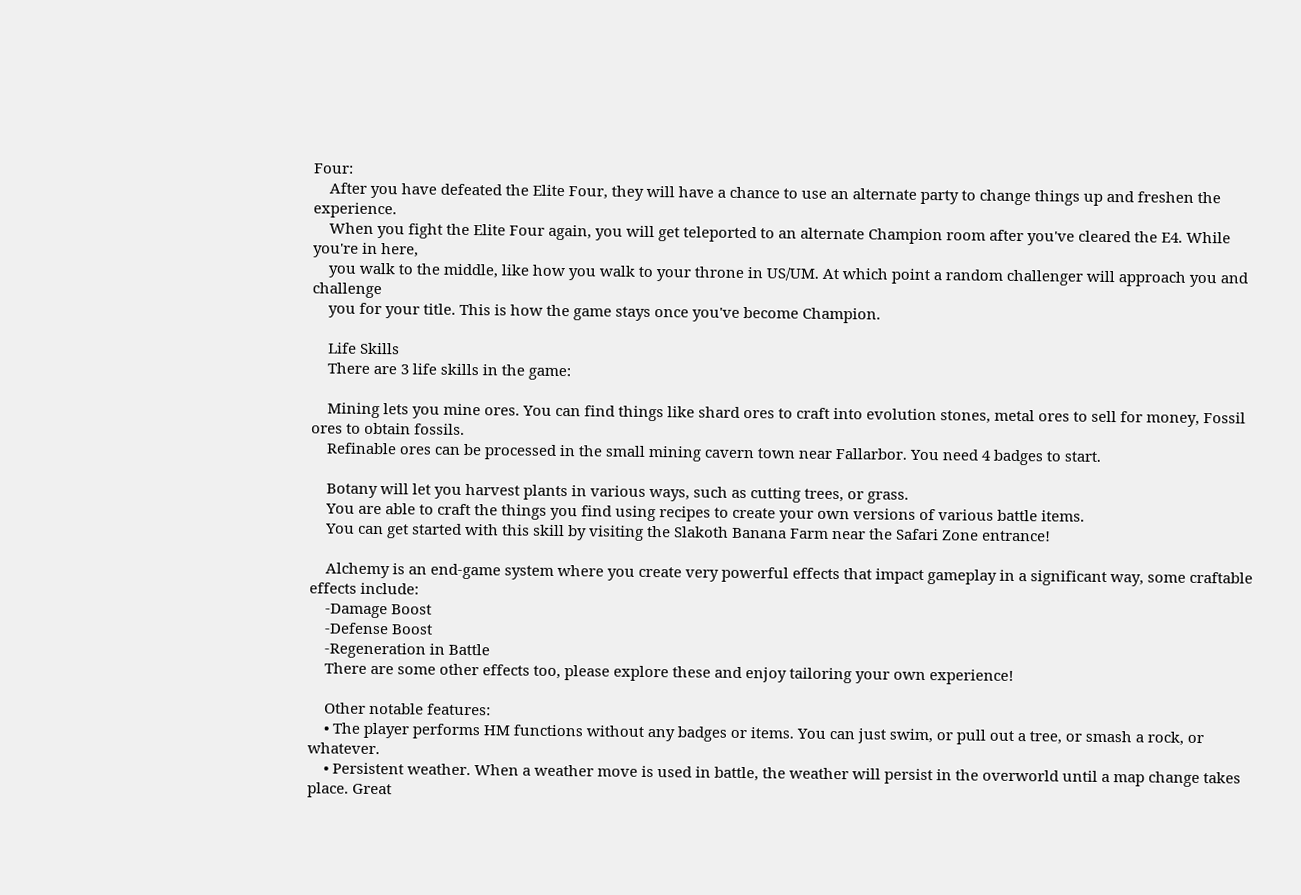Four:
    After you have defeated the Elite Four, they will have a chance to use an alternate party to change things up and freshen the experience.
    When you fight the Elite Four again, you will get teleported to an alternate Champion room after you've cleared the E4. While you're in here,
    you walk to the middle, like how you walk to your throne in US/UM. At which point a random challenger will approach you and challenge
    you for your title. This is how the game stays once you've become Champion.

    Life Skills
    There are 3 life skills in the game:

    Mining lets you mine ores. You can find things like shard ores to craft into evolution stones, metal ores to sell for money, Fossil ores to obtain fossils.
    Refinable ores can be processed in the small mining cavern town near Fallarbor. You need 4 badges to start.

    Botany will let you harvest plants in various ways, such as cutting trees, or grass.
    You are able to craft the things you find using recipes to create your own versions of various battle items.
    You can get started with this skill by visiting the Slakoth Banana Farm near the Safari Zone entrance!

    Alchemy is an end-game system where you create very powerful effects that impact gameplay in a significant way, some craftable effects include:
    -Damage Boost
    -Defense Boost
    -Regeneration in Battle
    There are some other effects too, please explore these and enjoy tailoring your own experience!

    Other notable features:
    • The player performs HM functions without any badges or items. You can just swim, or pull out a tree, or smash a rock, or whatever.
    • Persistent weather. When a weather move is used in battle, the weather will persist in the overworld until a map change takes place. Great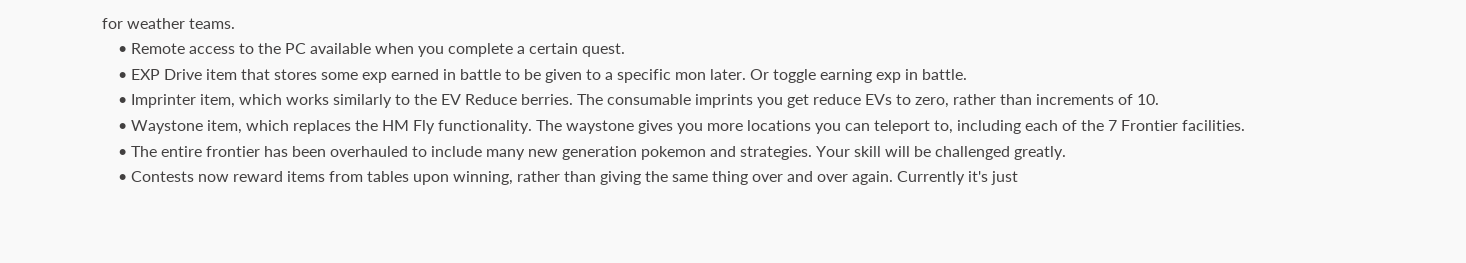for weather teams.
    • Remote access to the PC available when you complete a certain quest.
    • EXP Drive item that stores some exp earned in battle to be given to a specific mon later. Or toggle earning exp in battle.
    • Imprinter item, which works similarly to the EV Reduce berries. The consumable imprints you get reduce EVs to zero, rather than increments of 10.
    • Waystone item, which replaces the HM Fly functionality. The waystone gives you more locations you can teleport to, including each of the 7 Frontier facilities.
    • The entire frontier has been overhauled to include many new generation pokemon and strategies. Your skill will be challenged greatly.
    • Contests now reward items from tables upon winning, rather than giving the same thing over and over again. Currently it's just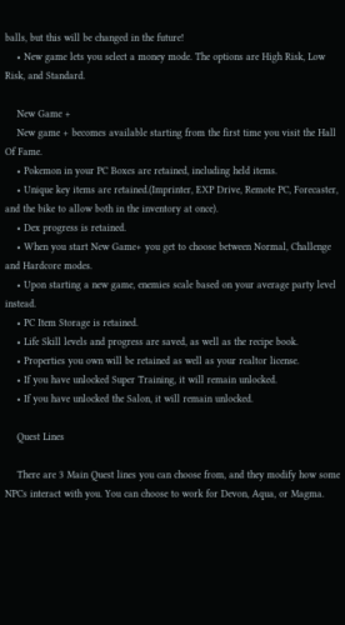balls, but this will be changed in the future!
    • New game lets you select a money mode. The options are High Risk, Low Risk, and Standard.

    New Game +
    New game + becomes available starting from the first time you visit the Hall Of Fame.
    • Pokemon in your PC Boxes are retained, including held items.
    • Unique key items are retained.(Imprinter, EXP Drive, Remote PC, Forecaster, and the bike to allow both in the inventory at once).
    • Dex progress is retained.
    • When you start New Game+ you get to choose between Normal, Challenge and Hardcore modes.
    • Upon starting a new game, enemies scale based on your average party level instead.
    • PC Item Storage is retained.
    • Life Skill levels and progress are saved, as well as the recipe book.
    • Properties you own will be retained as well as your realtor license.
    • If you have unlocked Super Training, it will remain unlocked.
    • If you have unlocked the Salon, it will remain unlocked.

    Quest Lines

    There are 3 Main Quest lines you can choose from, and they modify how some NPCs interact with you. You can choose to work for Devon, Aqua, or Magma.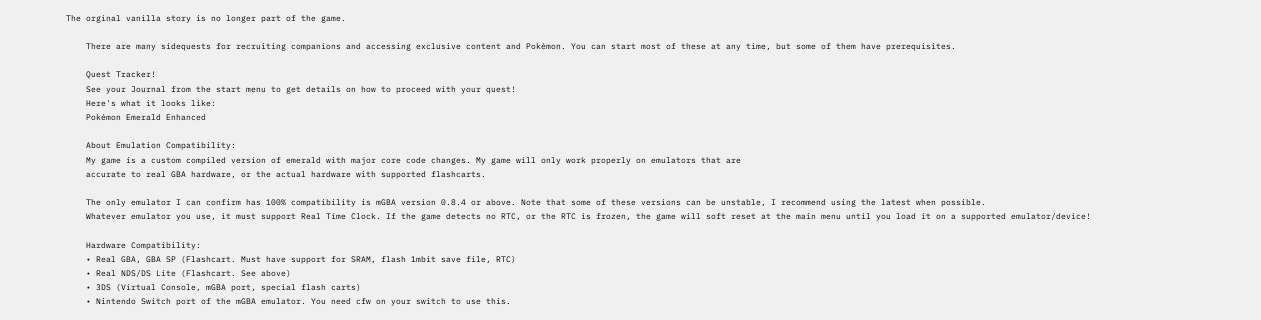The orginal vanilla story is no longer part of the game.

    There are many sidequests for recruiting companions and accessing exclusive content and Pokémon. You can start most of these at any time, but some of them have prerequisites.

    Quest Tracker!
    See your Journal from the start menu to get details on how to proceed with your quest!
    Here's what it looks like:
    Pokémon Emerald Enhanced

    About Emulation Compatibility:
    My game is a custom compiled version of emerald with major core code changes. My game will only work properly on emulators that are
    accurate to real GBA hardware, or the actual hardware with supported flashcarts.

    The only emulator I can confirm has 100% compatibility is mGBA version 0.8.4 or above. Note that some of these versions can be unstable, I recommend using the latest when possible.
    Whatever emulator you use, it must support Real Time Clock. If the game detects no RTC, or the RTC is frozen, the game will soft reset at the main menu until you load it on a supported emulator/device!

    Hardware Compatibility:
    • Real GBA, GBA SP (Flashcart. Must have support for SRAM, flash 1mbit save file, RTC)
    • Real NDS/DS Lite (Flashcart. See above)
    • 3DS (Virtual Console, mGBA port, special flash carts)
    • Nintendo Switch port of the mGBA emulator. You need cfw on your switch to use this.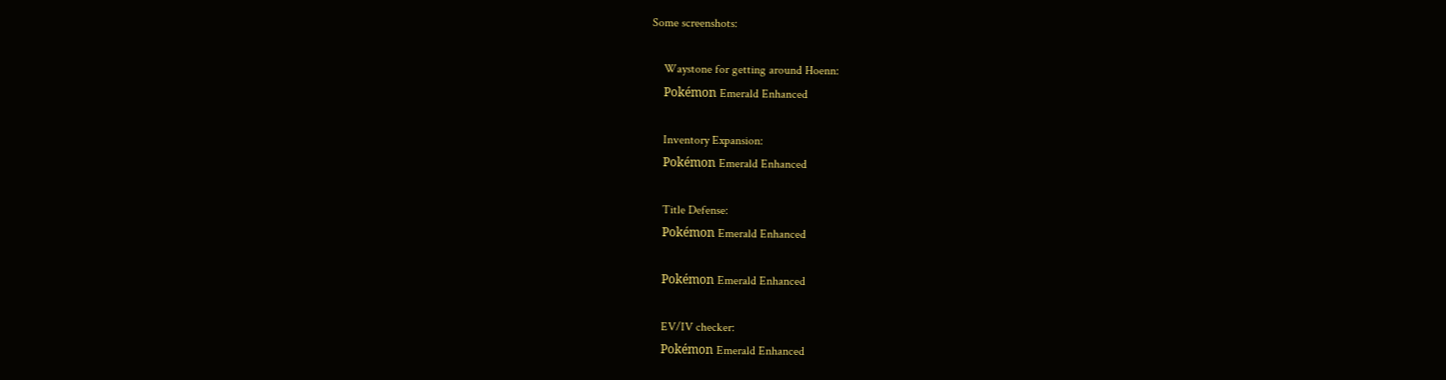Some screenshots:

    Waystone for getting around Hoenn:
    Pokémon Emerald Enhanced

    Inventory Expansion:
    Pokémon Emerald Enhanced

    Title Defense:
    Pokémon Emerald Enhanced

    Pokémon Emerald Enhanced

    EV/IV checker:
    Pokémon Emerald Enhanced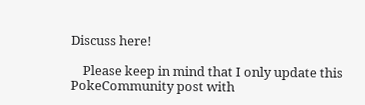Discuss here!

    Please keep in mind that I only update this PokeCommunity post with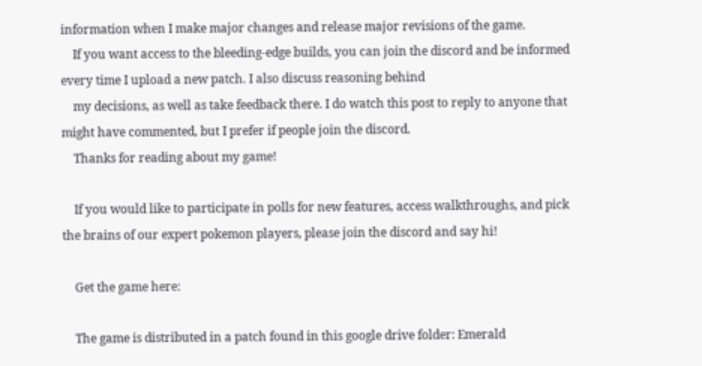information when I make major changes and release major revisions of the game.
    If you want access to the bleeding-edge builds, you can join the discord and be informed every time I upload a new patch. I also discuss reasoning behind
    my decisions, as well as take feedback there. I do watch this post to reply to anyone that might have commented, but I prefer if people join the discord.
    Thanks for reading about my game!

    If you would like to participate in polls for new features, access walkthroughs, and pick the brains of our expert pokemon players, please join the discord and say hi!

    Get the game here:

    The game is distributed in a patch found in this google drive folder: Emerald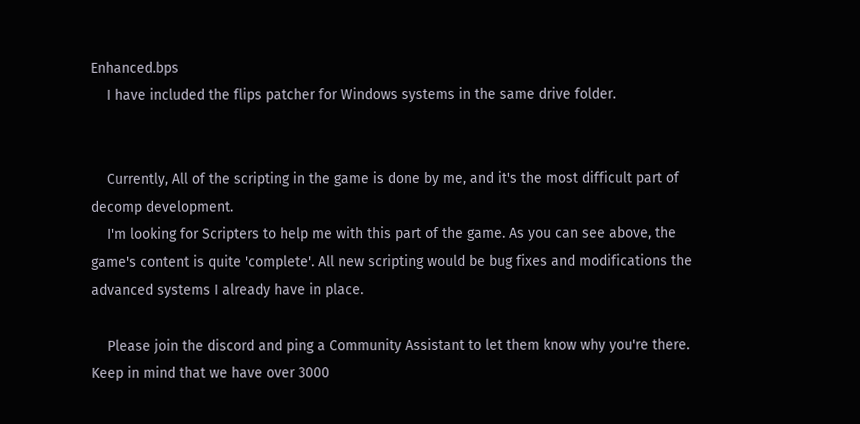Enhanced.bps
    I have included the flips patcher for Windows systems in the same drive folder.


    Currently, All of the scripting in the game is done by me, and it's the most difficult part of decomp development.
    I'm looking for Scripters to help me with this part of the game. As you can see above, the game's content is quite 'complete'. All new scripting would be bug fixes and modifications the advanced systems I already have in place.

    Please join the discord and ping a Community Assistant to let them know why you're there. Keep in mind that we have over 3000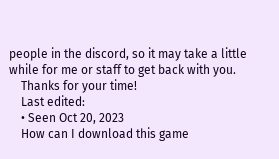people in the discord, so it may take a little while for me or staff to get back with you.
    Thanks for your time!
    Last edited:
    • Seen Oct 20, 2023
    How can I download this game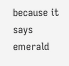because it says emerald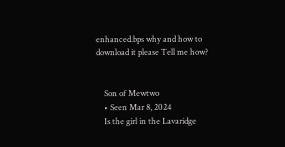enhanced.bps why and how to download it please Tell me how?


    Son of Mewtwo
    • Seen Mar 8, 2024
    Is the girl in the Lavaridge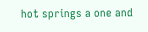hot springs a one and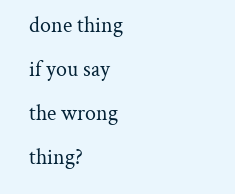done thing if you say the wrong thing?